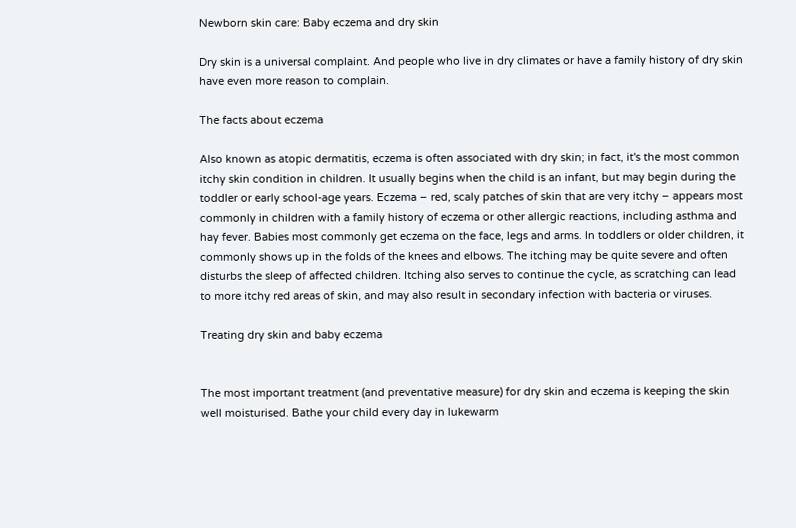Newborn skin care: Baby eczema and dry skin

Dry skin is a universal complaint. And people who live in dry climates or have a family history of dry skin have even more reason to complain.

The facts about eczema

Also known as atopic dermatitis, eczema is often associated with dry skin; in fact, it's the most common itchy skin condition in children. It usually begins when the child is an infant, but may begin during the toddler or early school-age years. Eczema – red, scaly patches of skin that are very itchy – appears most commonly in children with a family history of eczema or other allergic reactions, including asthma and hay fever. Babies most commonly get eczema on the face, legs and arms. In toddlers or older children, it commonly shows up in the folds of the knees and elbows. The itching may be quite severe and often disturbs the sleep of affected children. Itching also serves to continue the cycle, as scratching can lead to more itchy red areas of skin, and may also result in secondary infection with bacteria or viruses.

Treating dry skin and baby eczema


The most important treatment (and preventative measure) for dry skin and eczema is keeping the skin well moisturised. Bathe your child every day in lukewarm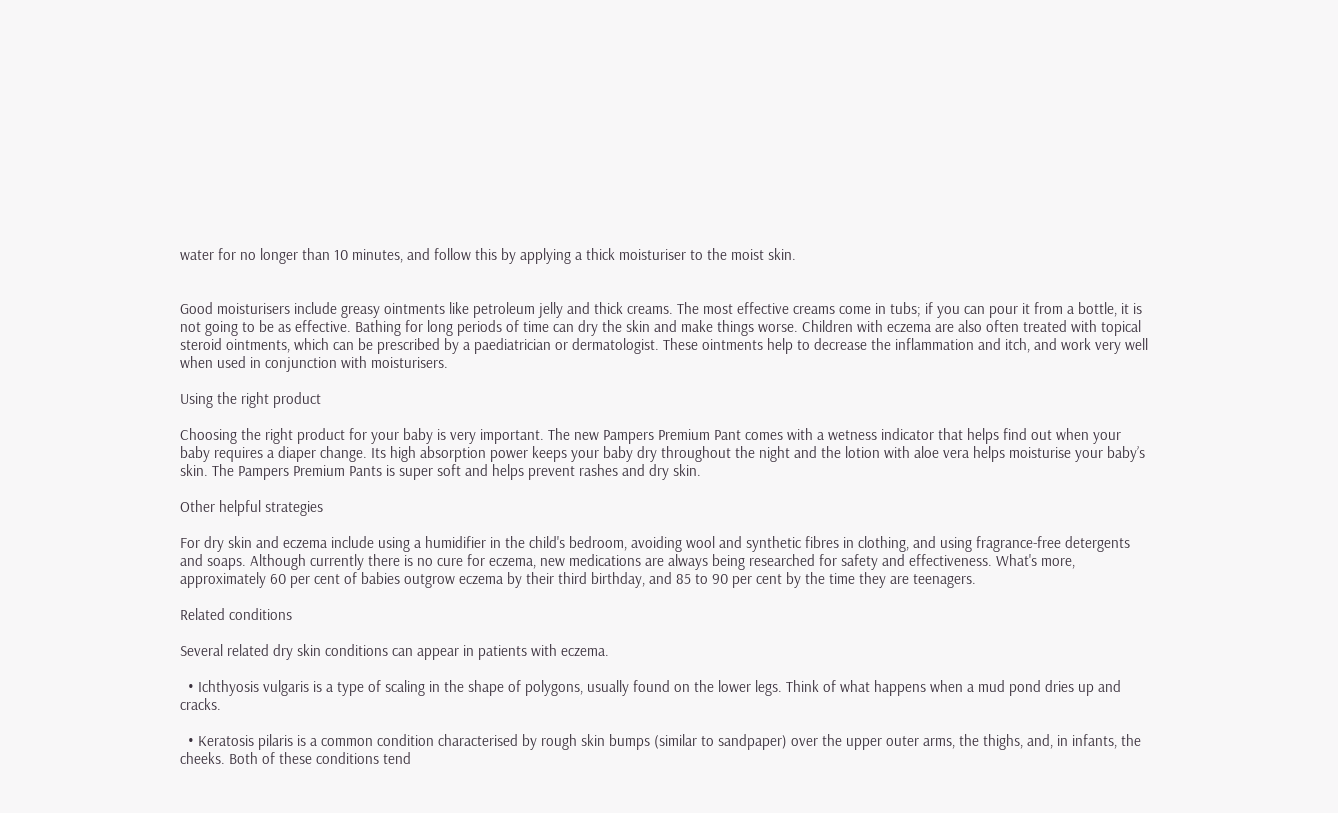water for no longer than 10 minutes, and follow this by applying a thick moisturiser to the moist skin.


Good moisturisers include greasy ointments like petroleum jelly and thick creams. The most effective creams come in tubs; if you can pour it from a bottle, it is not going to be as effective. Bathing for long periods of time can dry the skin and make things worse. Children with eczema are also often treated with topical steroid ointments, which can be prescribed by a paediatrician or dermatologist. These ointments help to decrease the inflammation and itch, and work very well when used in conjunction with moisturisers.

Using the right product

Choosing the right product for your baby is very important. The new Pampers Premium Pant comes with a wetness indicator that helps find out when your baby requires a diaper change. Its high absorption power keeps your baby dry throughout the night and the lotion with aloe vera helps moisturise your baby’s skin. The Pampers Premium Pants is super soft and helps prevent rashes and dry skin.

Other helpful strategies

For dry skin and eczema include using a humidifier in the child's bedroom, avoiding wool and synthetic fibres in clothing, and using fragrance-free detergents and soaps. Although currently there is no cure for eczema, new medications are always being researched for safety and effectiveness. What's more, approximately 60 per cent of babies outgrow eczema by their third birthday, and 85 to 90 per cent by the time they are teenagers.

Related conditions

Several related dry skin conditions can appear in patients with eczema.

  • Ichthyosis vulgaris is a type of scaling in the shape of polygons, usually found on the lower legs. Think of what happens when a mud pond dries up and cracks.

  • Keratosis pilaris is a common condition characterised by rough skin bumps (similar to sandpaper) over the upper outer arms, the thighs, and, in infants, the cheeks. Both of these conditions tend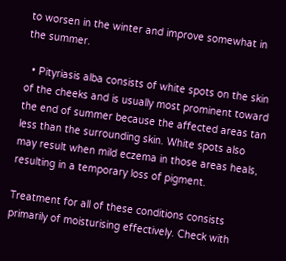to worsen in the winter and improve somewhat in the summer.

  • Pityriasis alba consists of white spots on the skin of the cheeks and is usually most prominent toward the end of summer because the affected areas tan less than the surrounding skin. White spots also may result when mild eczema in those areas heals, resulting in a temporary loss of pigment.

Treatment for all of these conditions consists primarily of moisturising effectively. Check with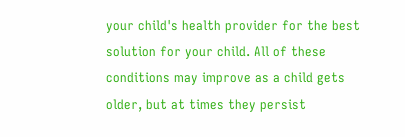your child's health provider for the best solution for your child. All of these conditions may improve as a child gets older, but at times they persist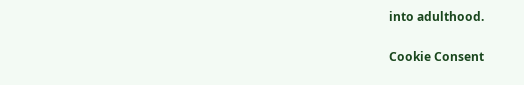into adulthood.

Cookie Consent